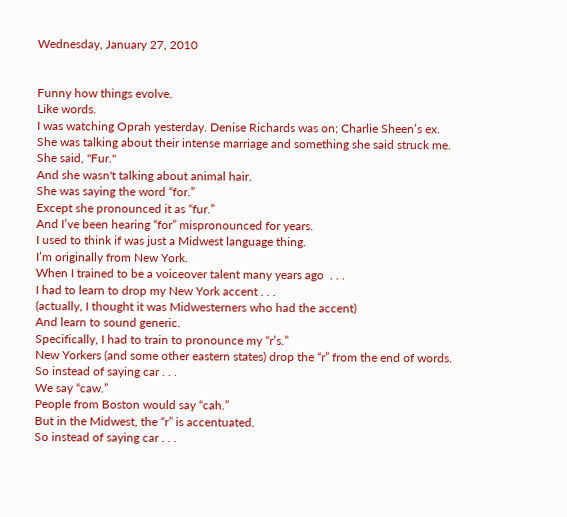Wednesday, January 27, 2010


Funny how things evolve.
Like words.
I was watching Oprah yesterday. Denise Richards was on; Charlie Sheen’s ex.
She was talking about their intense marriage and something she said struck me.
She said, "Fur."
And she wasn't talking about animal hair.
She was saying the word “for.”
Except she pronounced it as “fur.”
And I’ve been hearing “for” mispronounced for years.
I used to think if was just a Midwest language thing.
I’m originally from New York.
When I trained to be a voiceover talent many years ago  . . .
I had to learn to drop my New York accent . . .
(actually, I thought it was Midwesterners who had the accent)
And learn to sound generic.
Specifically, I had to train to pronounce my “r’s.”
New Yorkers (and some other eastern states) drop the “r” from the end of words.
So instead of saying car . . .
We say “caw.”
People from Boston would say “cah.”
But in the Midwest, the “r” is accentuated.
So instead of saying car . . .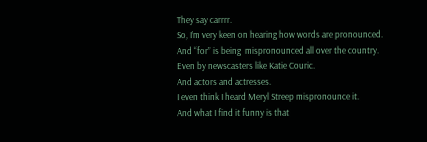They say carrrr.
So, I’m very keen on hearing how words are pronounced.
And “for” is being  mispronounced all over the country.
Even by newscasters like Katie Couric.
And actors and actresses.
I even think I heard Meryl Streep mispronounce it.
And what I find it funny is that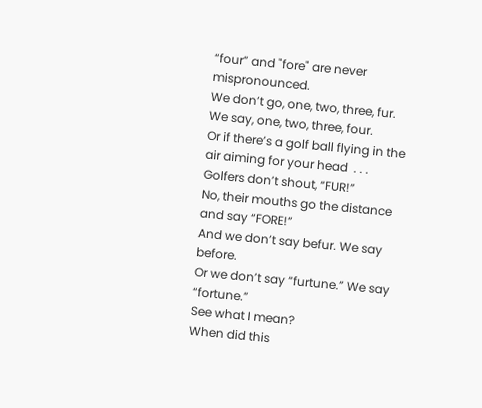“four” and "fore" are never mispronounced.
We don’t go, one, two, three, fur.
We say, one, two, three, four.
Or if there’s a golf ball flying in the air aiming for your head  . . .
Golfers don’t shout, “FUR!”
No, their mouths go the distance and say “FORE!”
And we don’t say befur. We say before.
Or we don’t say “furtune.” We say “fortune.”
See what I mean?
When did this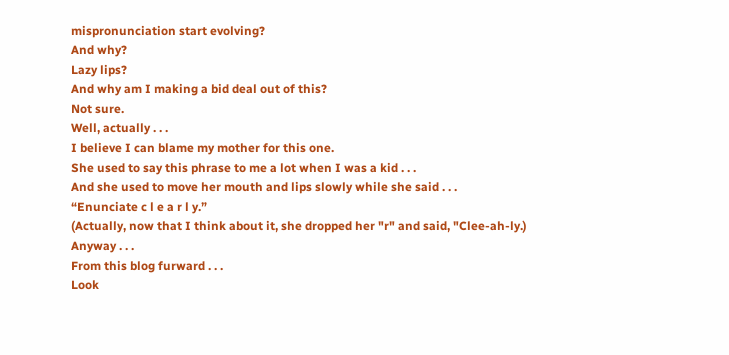mispronunciation start evolving?
And why?
Lazy lips?
And why am I making a bid deal out of this?
Not sure.
Well, actually . . .
I believe I can blame my mother for this one.
She used to say this phrase to me a lot when I was a kid . . .
And she used to move her mouth and lips slowly while she said . . .
“Enunciate c l e a r l y.”
(Actually, now that I think about it, she dropped her "r" and said, "Clee-ah-ly.)
Anyway . . .
From this blog furward . . .
Look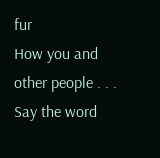fur
How you and other people . . .
Say the word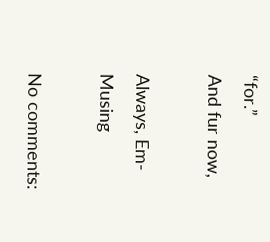“for.”
And fur now,

Always, Em-Musing

No comments: